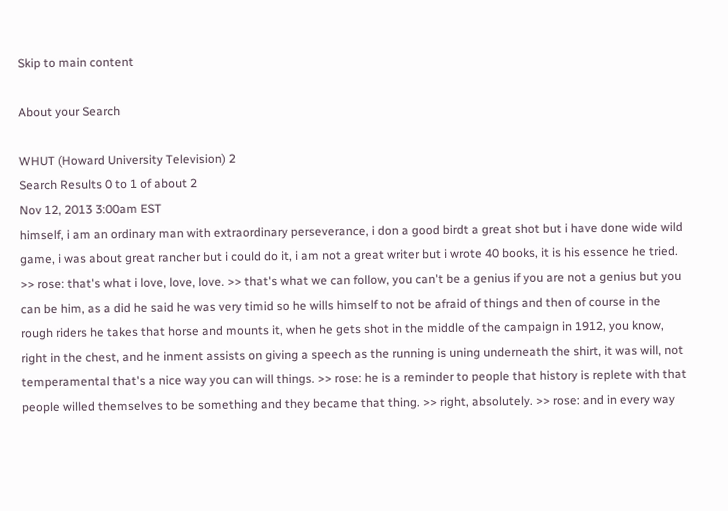Skip to main content

About your Search

WHUT (Howard University Television) 2
Search Results 0 to 1 of about 2
Nov 12, 2013 3:00am EST
himself, i am an ordinary man with extraordinary perseverance, i don a good birdt a great shot but i have done wide wild game, i was about great rancher but i could do it, i am not a great writer but i wrote 40 books, it is his essence he tried. >> rose: that's what i love, love, love. >> that's what we can follow, you can't be a genius if you are not a genius but you can be him, as a did he said he was very timid so he wills himself to not be afraid of things and then of course in the rough riders he takes that horse and mounts it, when he gets shot in the middle of the campaign in 1912, you know, right in the chest, and he inment assists on giving a speech as the running is uning underneath the shirt, it was will, not temperamental that's a nice way you can will things. >> rose: he is a reminder to people that history is replete with that people willed themselves to be something and they became that thing. >> right, absolutely. >> rose: and in every way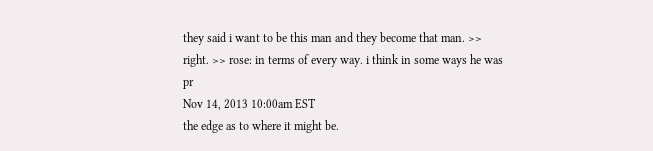they said i want to be this man and they become that man. >> right. >> rose: in terms of every way. i think in some ways he was pr
Nov 14, 2013 10:00am EST
the edge as to where it might be.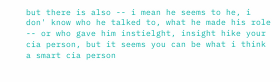but there is also -- i mean he seems to he, i don' know who he talked to, what he made his role -- or who gave him instielght, insight hike your cia person, but it seems you can be what i think a smart cia person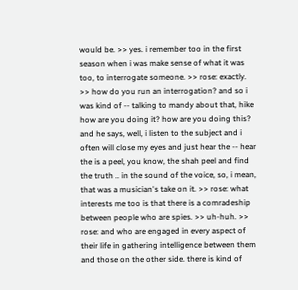would be. >> yes. i remember too in the first season when i was make sense of what it was too, to interrogate someone. >> rose: exactly. >> how do you run an interrogation? and so i was kind of -- talking to mandy about that, hike how are you doing it? how are you doing this? and he says, well, i listen to the subject and i often will close my eyes and just hear the -- hear the is a peel, you know, the shah peel and find the truth .. in the sound of the voice, so, i mean, that was a musician's take on it. >> rose: what interests me too is that there is a comradeship between people who are spies. >> uh-huh. >> rose: and who are engaged in every aspect of their life in gathering intelligence between them and those on the other side. there is kind of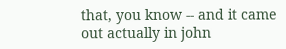that, you know -- and it came out actually in john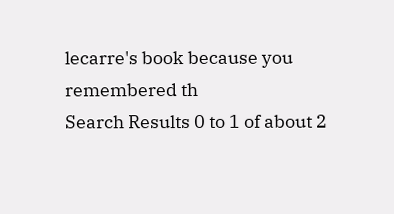lecarre's book because you remembered th
Search Results 0 to 1 of about 2